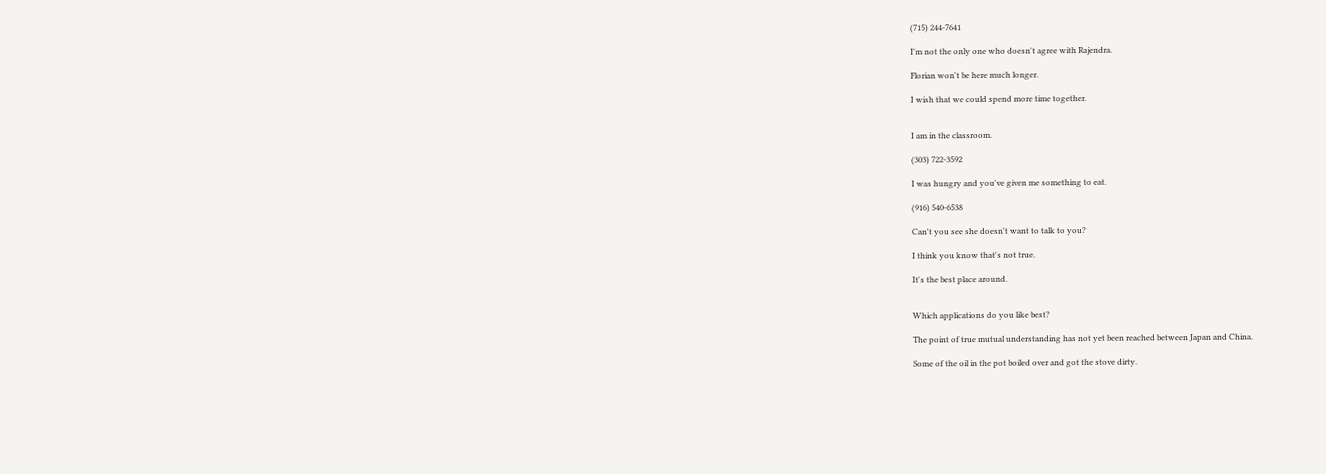(715) 244-7641

I'm not the only one who doesn't agree with Rajendra.

Florian won't be here much longer.

I wish that we could spend more time together.


I am in the classroom.

(303) 722-3592

I was hungry and you've given me something to eat.

(916) 540-6538

Can't you see she doesn't want to talk to you?

I think you know that's not true.

It's the best place around.


Which applications do you like best?

The point of true mutual understanding has not yet been reached between Japan and China.

Some of the oil in the pot boiled over and got the stove dirty.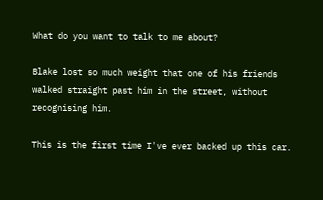What do you want to talk to me about?

Blake lost so much weight that one of his friends walked straight past him in the street, without recognising him.

This is the first time I've ever backed up this car.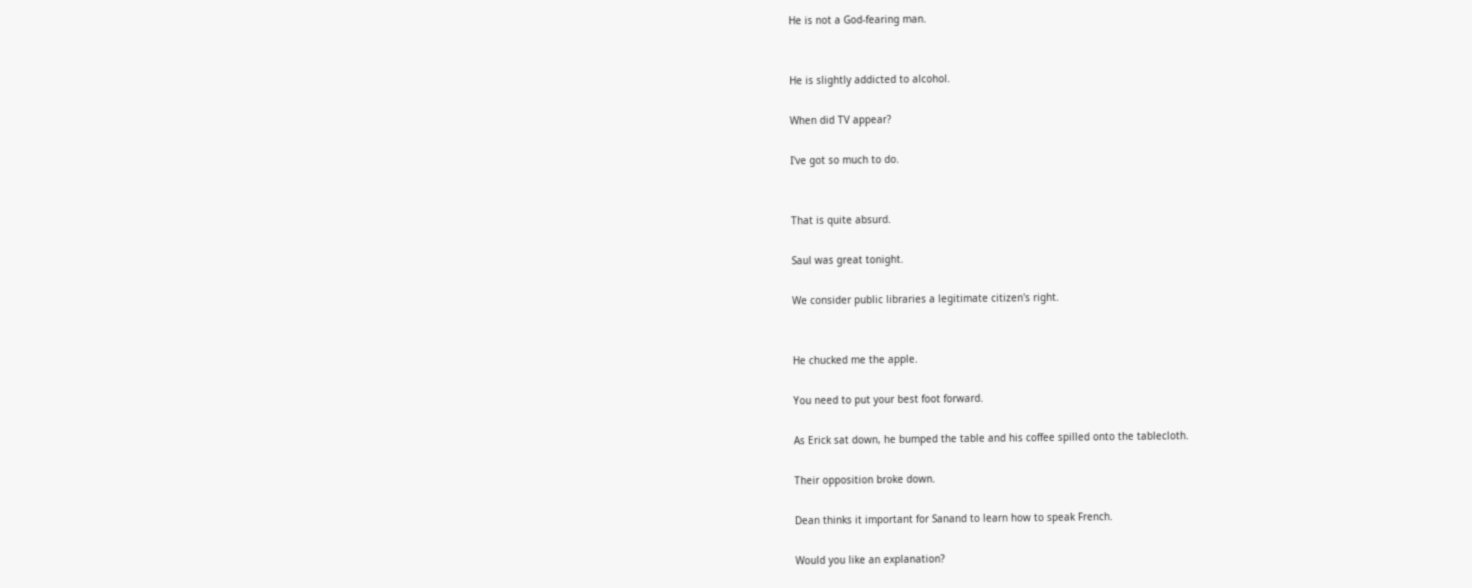He is not a God-fearing man.


He is slightly addicted to alcohol.

When did TV appear?

I've got so much to do.


That is quite absurd.

Saul was great tonight.

We consider public libraries a legitimate citizen's right.


He chucked me the apple.

You need to put your best foot forward.

As Erick sat down, he bumped the table and his coffee spilled onto the tablecloth.

Their opposition broke down.

Dean thinks it important for Sanand to learn how to speak French.

Would you like an explanation?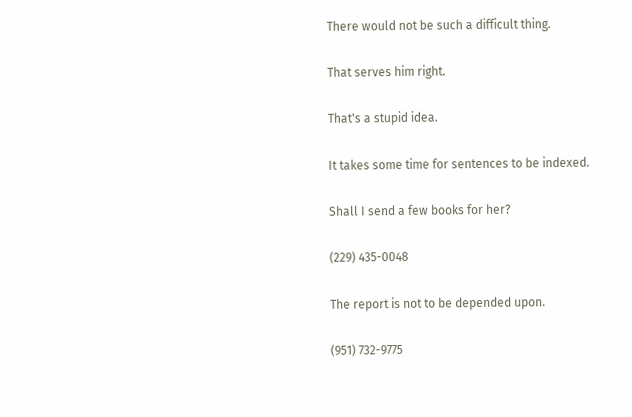There would not be such a difficult thing.

That serves him right.

That's a stupid idea.

It takes some time for sentences to be indexed.

Shall I send a few books for her?

(229) 435-0048

The report is not to be depended upon.

(951) 732-9775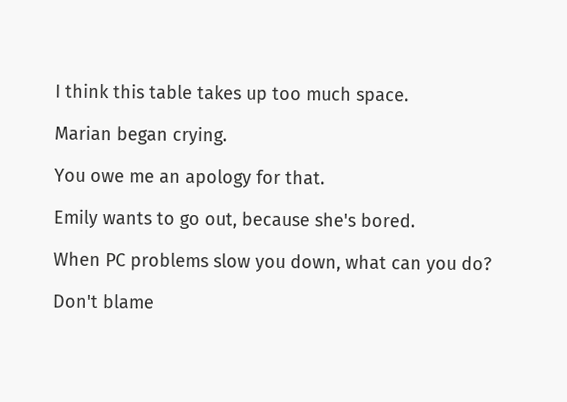I think this table takes up too much space.

Marian began crying.

You owe me an apology for that.

Emily wants to go out, because she's bored.

When PC problems slow you down, what can you do?

Don't blame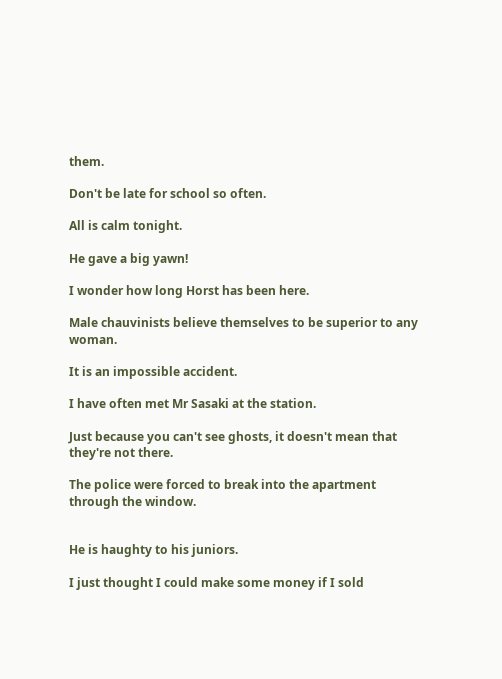them.

Don't be late for school so often.

All is calm tonight.

He gave a big yawn!

I wonder how long Horst has been here.

Male chauvinists believe themselves to be superior to any woman.

It is an impossible accident.

I have often met Mr Sasaki at the station.

Just because you can't see ghosts, it doesn't mean that they're not there.

The police were forced to break into the apartment through the window.


He is haughty to his juniors.

I just thought I could make some money if I sold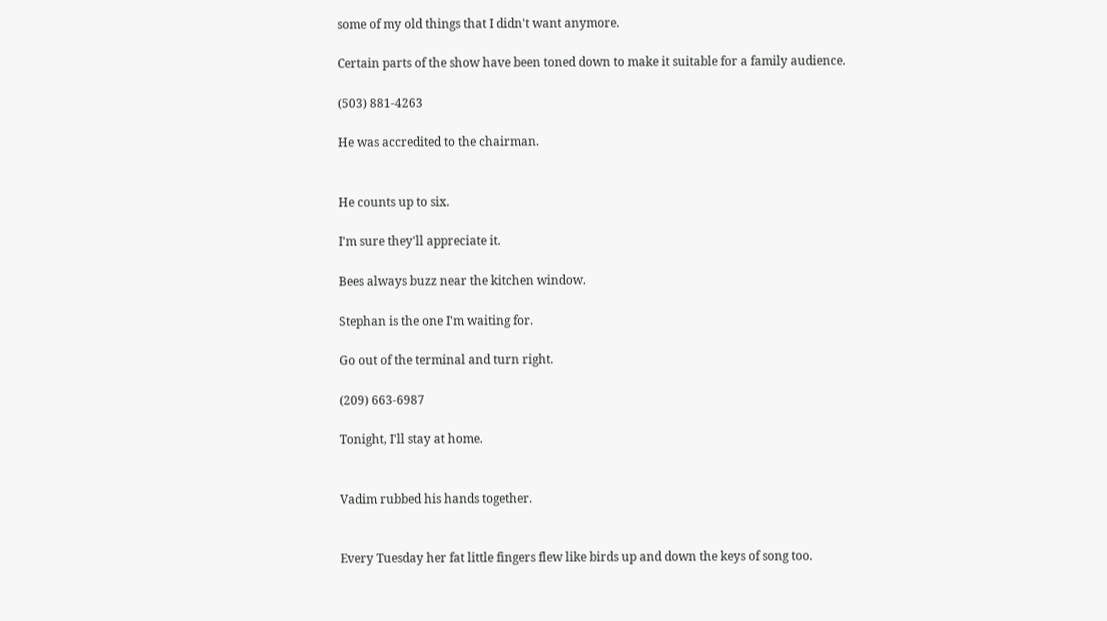some of my old things that I didn't want anymore.

Certain parts of the show have been toned down to make it suitable for a family audience.

(503) 881-4263

He was accredited to the chairman.


He counts up to six.

I'm sure they'll appreciate it.

Bees always buzz near the kitchen window.

Stephan is the one I'm waiting for.

Go out of the terminal and turn right.

(209) 663-6987

Tonight, I'll stay at home.


Vadim rubbed his hands together.


Every Tuesday her fat little fingers flew like birds up and down the keys of song too.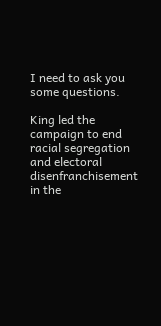I need to ask you some questions.

King led the campaign to end racial segregation and electoral disenfranchisement in the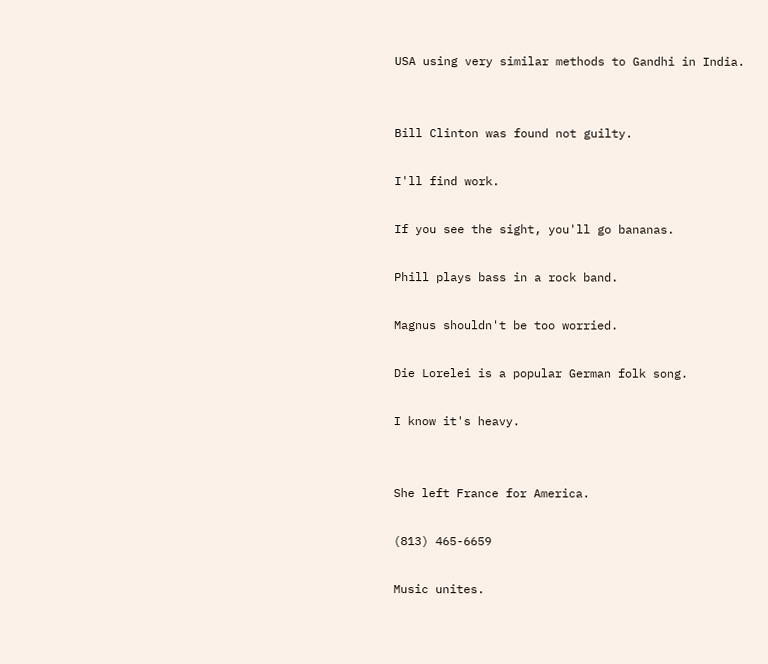USA using very similar methods to Gandhi in India.


Bill Clinton was found not guilty.

I'll find work.

If you see the sight, you'll go bananas.

Phill plays bass in a rock band.

Magnus shouldn't be too worried.

Die Lorelei is a popular German folk song.

I know it's heavy.


She left France for America.

(813) 465-6659

Music unites.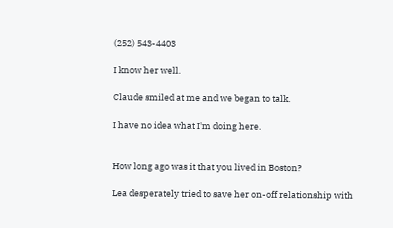(252) 543-4403

I know her well.

Claude smiled at me and we began to talk.

I have no idea what I'm doing here.


How long ago was it that you lived in Boston?

Lea desperately tried to save her on-off relationship with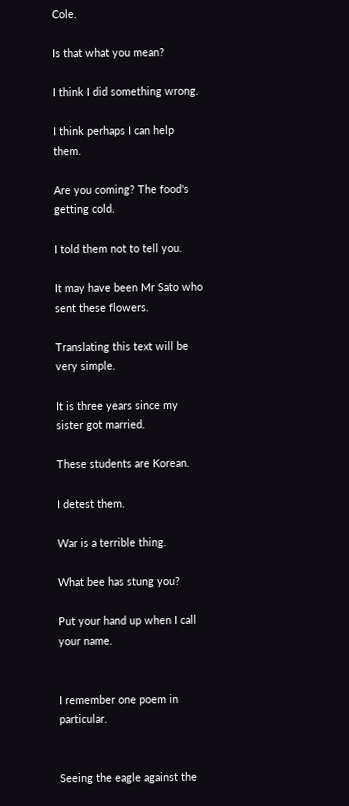Cole.

Is that what you mean?

I think I did something wrong.

I think perhaps I can help them.

Are you coming? The food's getting cold.

I told them not to tell you.

It may have been Mr Sato who sent these flowers.

Translating this text will be very simple.

It is three years since my sister got married.

These students are Korean.

I detest them.

War is a terrible thing.

What bee has stung you?

Put your hand up when I call your name.


I remember one poem in particular.


Seeing the eagle against the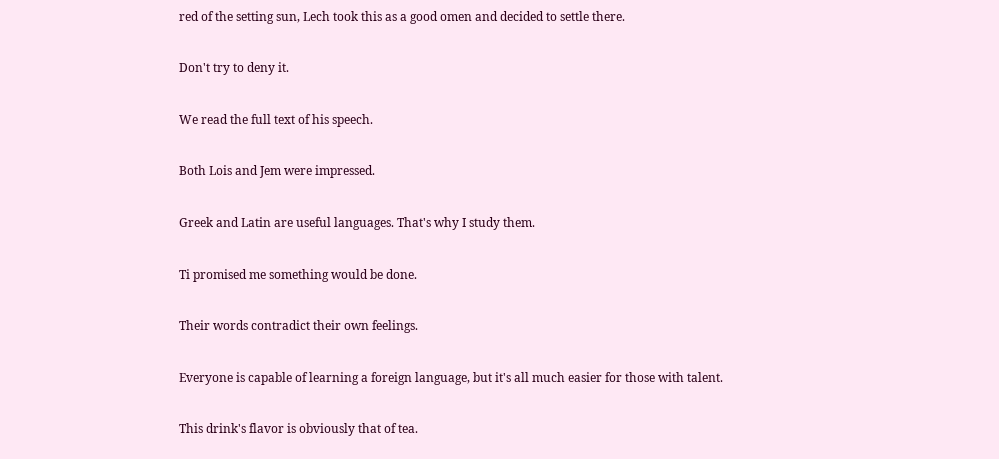red of the setting sun, Lech took this as a good omen and decided to settle there.

Don't try to deny it.

We read the full text of his speech.

Both Lois and Jem were impressed.

Greek and Latin are useful languages. That's why I study them.

Ti promised me something would be done.

Their words contradict their own feelings.

Everyone is capable of learning a foreign language, but it's all much easier for those with talent.

This drink's flavor is obviously that of tea.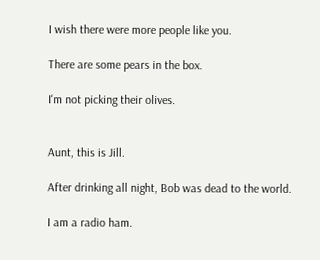I wish there were more people like you.

There are some pears in the box.

I'm not picking their olives.


Aunt, this is Jill.

After drinking all night, Bob was dead to the world.

I am a radio ham.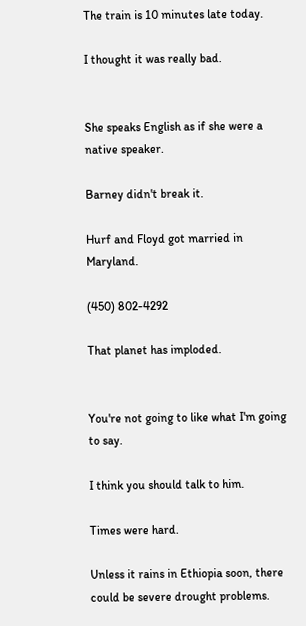The train is 10 minutes late today.

I thought it was really bad.


She speaks English as if she were a native speaker.

Barney didn't break it.

Hurf and Floyd got married in Maryland.

(450) 802-4292

That planet has imploded.


You're not going to like what I'm going to say.

I think you should talk to him.

Times were hard.

Unless it rains in Ethiopia soon, there could be severe drought problems.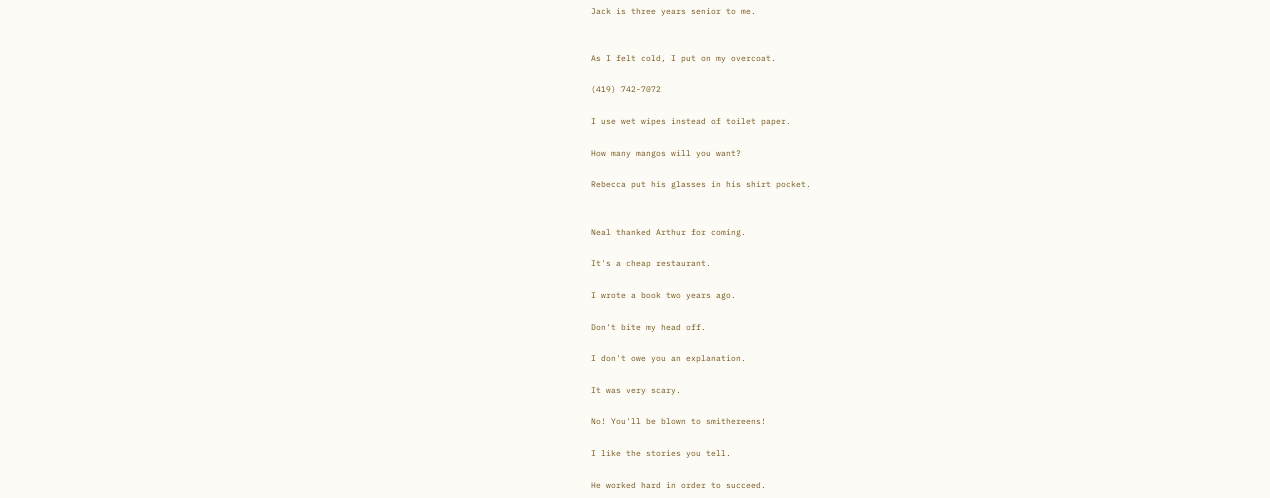Jack is three years senior to me.


As I felt cold, I put on my overcoat.

(419) 742-7072

I use wet wipes instead of toilet paper.

How many mangos will you want?

Rebecca put his glasses in his shirt pocket.


Neal thanked Arthur for coming.

It's a cheap restaurant.

I wrote a book two years ago.

Don't bite my head off.

I don't owe you an explanation.

It was very scary.

No! You'll be blown to smithereens!

I like the stories you tell.

He worked hard in order to succeed.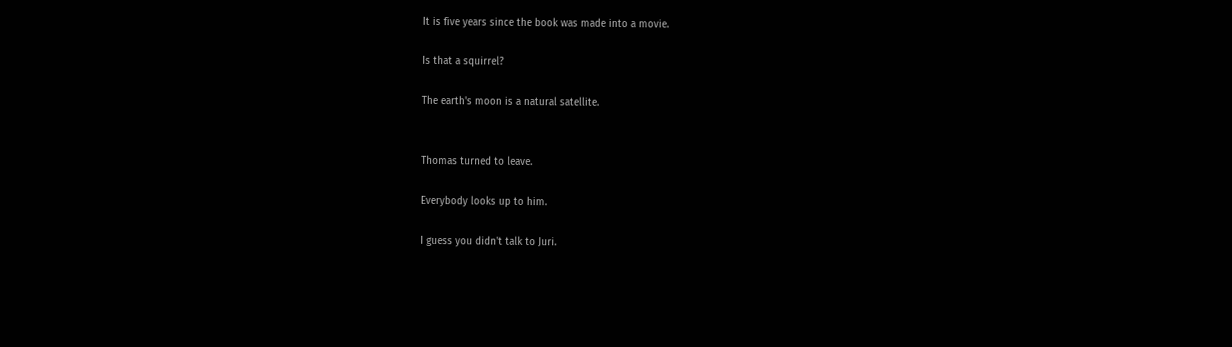It is five years since the book was made into a movie.

Is that a squirrel?

The earth's moon is a natural satellite.


Thomas turned to leave.

Everybody looks up to him.

I guess you didn't talk to Juri.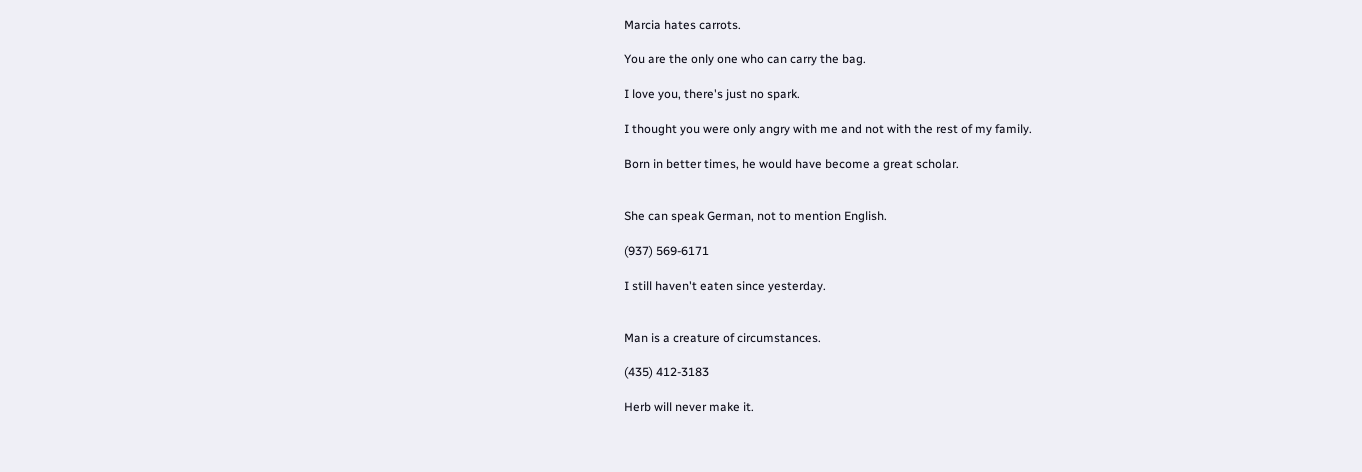Marcia hates carrots.

You are the only one who can carry the bag.

I love you, there's just no spark.

I thought you were only angry with me and not with the rest of my family.

Born in better times, he would have become a great scholar.


She can speak German, not to mention English.

(937) 569-6171

I still haven't eaten since yesterday.


Man is a creature of circumstances.

(435) 412-3183

Herb will never make it.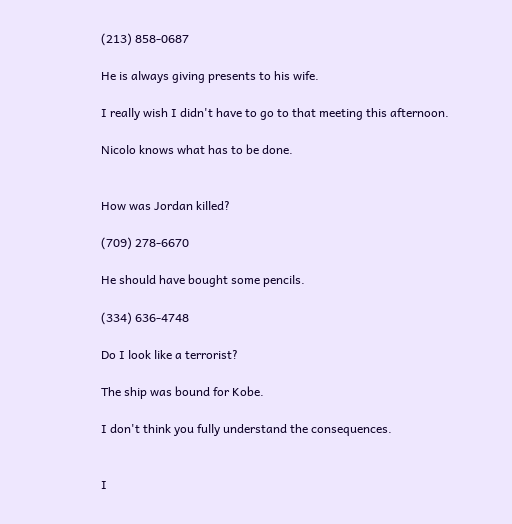(213) 858-0687

He is always giving presents to his wife.

I really wish I didn't have to go to that meeting this afternoon.

Nicolo knows what has to be done.


How was Jordan killed?

(709) 278-6670

He should have bought some pencils.

(334) 636-4748

Do I look like a terrorist?

The ship was bound for Kobe.

I don't think you fully understand the consequences.


I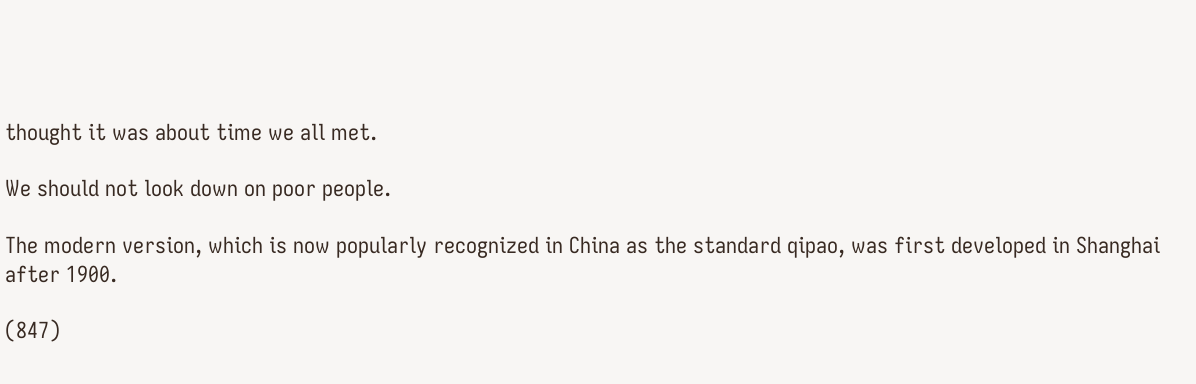thought it was about time we all met.

We should not look down on poor people.

The modern version, which is now popularly recognized in China as the standard qipao, was first developed in Shanghai after 1900.

(847)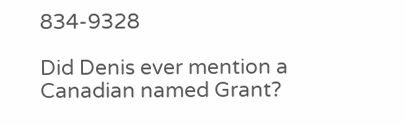834-9328

Did Denis ever mention a Canadian named Grant?